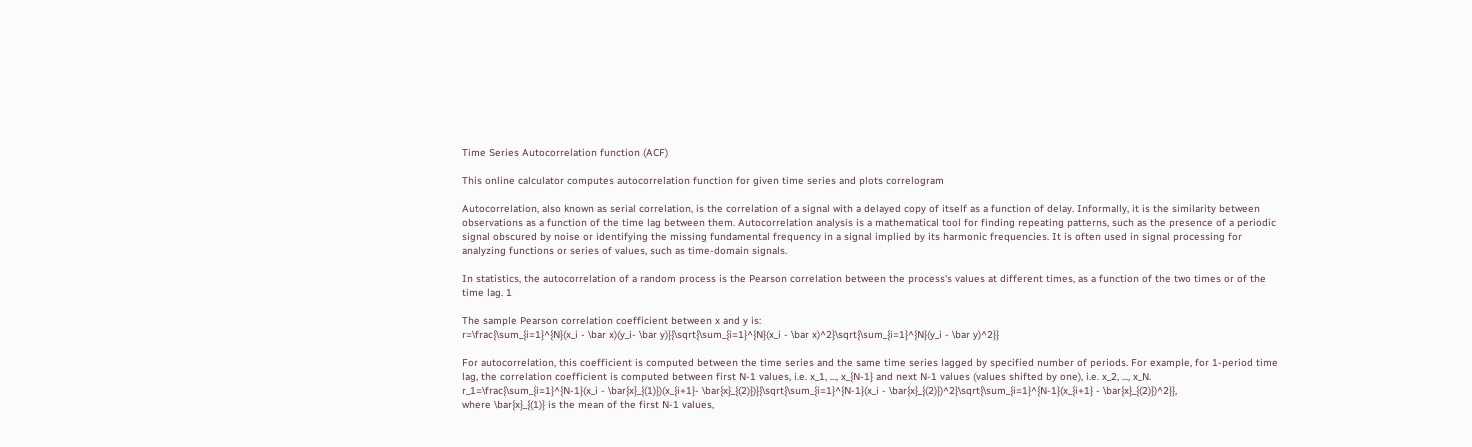Time Series Autocorrelation function (ACF)

This online calculator computes autocorrelation function for given time series and plots correlogram

Autocorrelation, also known as serial correlation, is the correlation of a signal with a delayed copy of itself as a function of delay. Informally, it is the similarity between observations as a function of the time lag between them. Autocorrelation analysis is a mathematical tool for finding repeating patterns, such as the presence of a periodic signal obscured by noise or identifying the missing fundamental frequency in a signal implied by its harmonic frequencies. It is often used in signal processing for analyzing functions or series of values, such as time-domain signals.

In statistics, the autocorrelation of a random process is the Pearson correlation between the process's values at different times, as a function of the two times or of the time lag. 1

The sample Pearson correlation coefficient between x and y is:
r=\frac{\sum_{i=1}^{N}(x_i - \bar x)(y_i- \bar y)}{\sqrt{\sum_{i=1}^{N}(x_i - \bar x)^2}\sqrt{\sum_{i=1}^{N}(y_i - \bar y)^2}}

For autocorrelation, this coefficient is computed between the time series and the same time series lagged by specified number of periods. For example, for 1-period time lag, the correlation coefficient is computed between first N-1 values, i.e. x_1, ..., x_{N-1} and next N-1 values (values shifted by one), i.e. x_2, ..., x_N.
r_1=\frac{\sum_{i=1}^{N-1}(x_i - \bar{x}_{(1)})(x_{i+1}- \bar{x}_{(2)})}{\sqrt{\sum_{i=1}^{N-1}(x_i - \bar{x}_{(2)})^2}\sqrt{\sum_{i=1}^{N-1}(x_{i+1} - \bar{x}_{(2)})^2}},
where \bar{x}_{(1)} is the mean of the first N-1 values,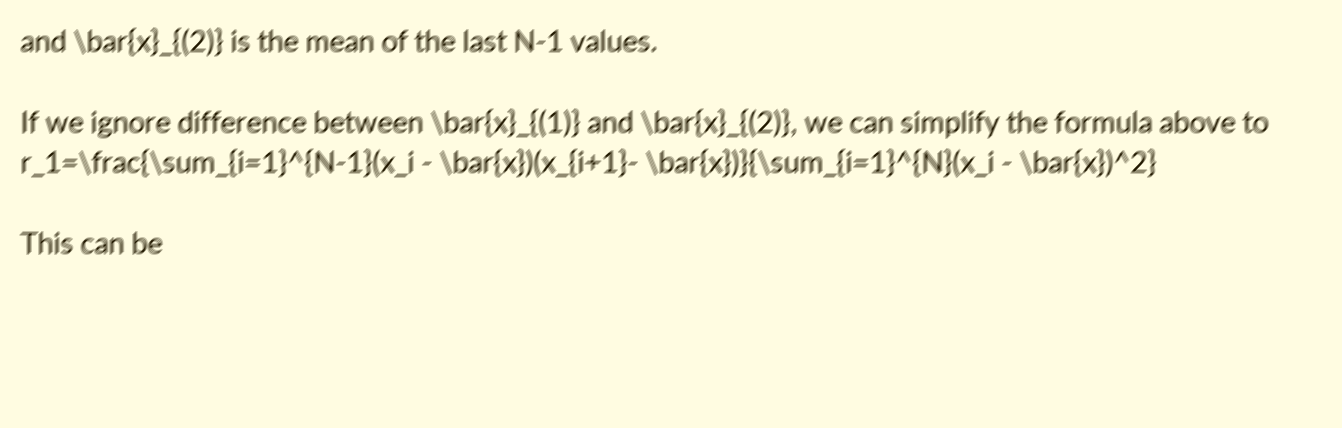and \bar{x}_{(2)} is the mean of the last N-1 values.

If we ignore difference between \bar{x}_{(1)} and \bar{x}_{(2)}, we can simplify the formula above to
r_1=\frac{\sum_{i=1}^{N-1}(x_i - \bar{x})(x_{i+1}- \bar{x})}{\sum_{i=1}^{N}(x_i - \bar{x})^2}

This can be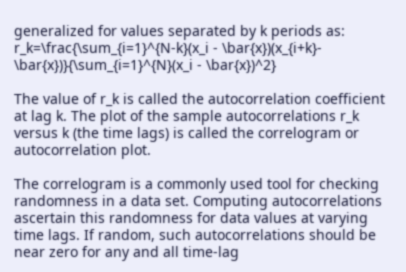generalized for values separated by k periods as:
r_k=\frac{\sum_{i=1}^{N-k}(x_i - \bar{x})(x_{i+k}- \bar{x})}{\sum_{i=1}^{N}(x_i - \bar{x})^2}

The value of r_k is called the autocorrelation coefficient at lag k. The plot of the sample autocorrelations r_k versus k (the time lags) is called the correlogram or autocorrelation plot.

The correlogram is a commonly used tool for checking randomness in a data set. Computing autocorrelations ascertain this randomness for data values at varying time lags. If random, such autocorrelations should be near zero for any and all time-lag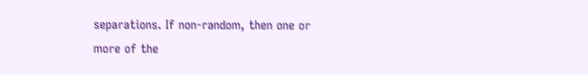separations. If non-random, then one or more of the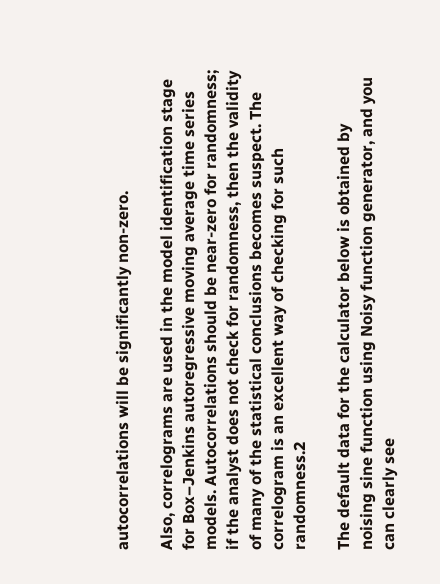autocorrelations will be significantly non-zero.

Also, correlograms are used in the model identification stage for Box–Jenkins autoregressive moving average time series models. Autocorrelations should be near-zero for randomness; if the analyst does not check for randomness, then the validity of many of the statistical conclusions becomes suspect. The correlogram is an excellent way of checking for such randomness.2

The default data for the calculator below is obtained by noising sine function using Noisy function generator, and you can clearly see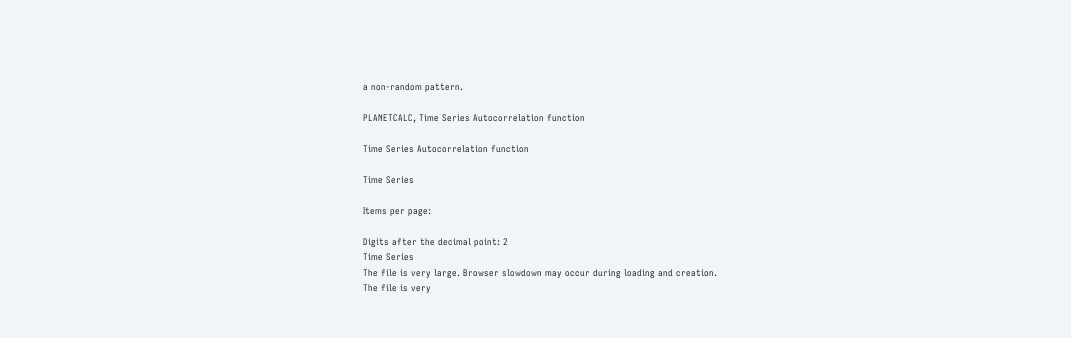a non-random pattern.

PLANETCALC, Time Series Autocorrelation function

Time Series Autocorrelation function

Time Series

Items per page:

Digits after the decimal point: 2
Time Series
The file is very large. Browser slowdown may occur during loading and creation.
The file is very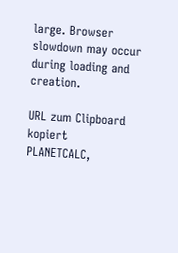large. Browser slowdown may occur during loading and creation.

URL zum Clipboard kopiert
PLANETCALC,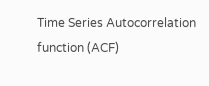Time Series Autocorrelation function (ACF)